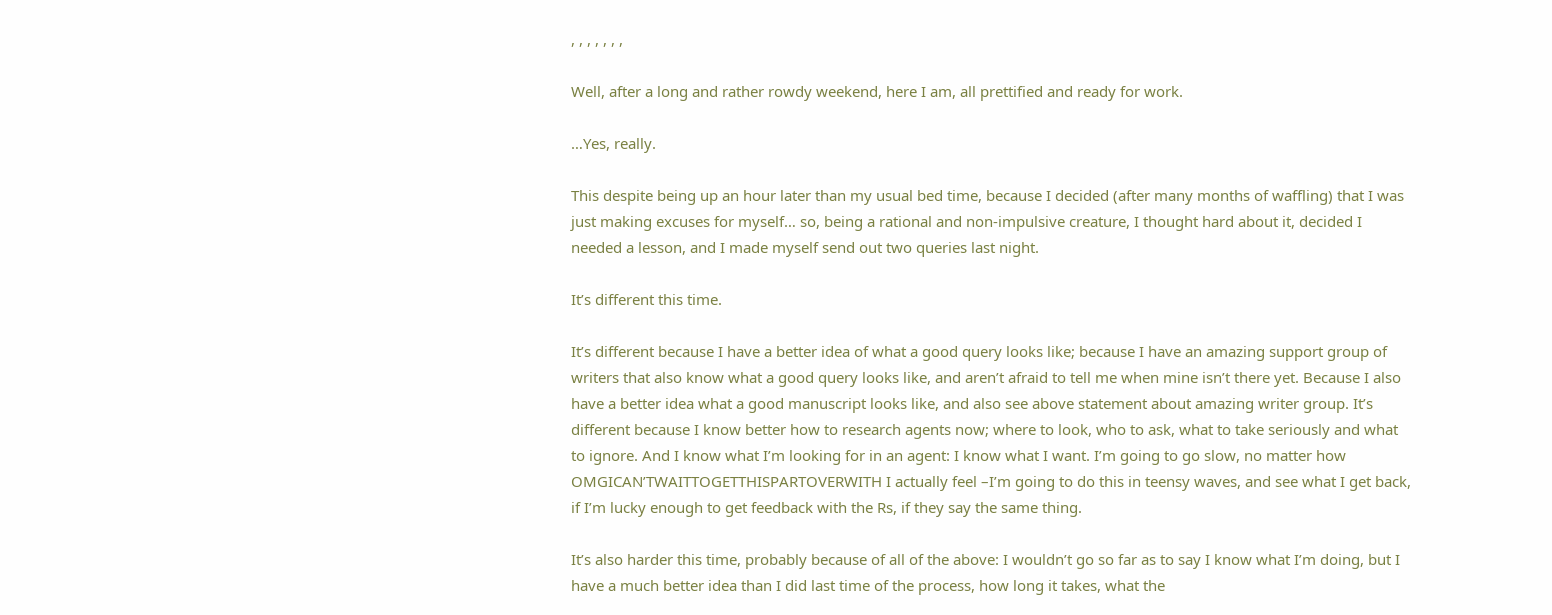, , , , , , ,

Well, after a long and rather rowdy weekend, here I am, all prettified and ready for work.

…Yes, really.

This despite being up an hour later than my usual bed time, because I decided (after many months of waffling) that I was just making excuses for myself… so, being a rational and non-impulsive creature, I thought hard about it, decided I needed a lesson, and I made myself send out two queries last night.

It’s different this time.

It’s different because I have a better idea of what a good query looks like; because I have an amazing support group of writers that also know what a good query looks like, and aren’t afraid to tell me when mine isn’t there yet. Because I also have a better idea what a good manuscript looks like, and also see above statement about amazing writer group. It’s different because I know better how to research agents now; where to look, who to ask, what to take seriously and what to ignore. And I know what I’m looking for in an agent: I know what I want. I’m going to go slow, no matter how OMGICAN’TWAITTOGETTHISPARTOVERWITH I actually feel –I’m going to do this in teensy waves, and see what I get back, if I’m lucky enough to get feedback with the Rs, if they say the same thing.

It’s also harder this time, probably because of all of the above: I wouldn’t go so far as to say I know what I’m doing, but I have a much better idea than I did last time of the process, how long it takes, what the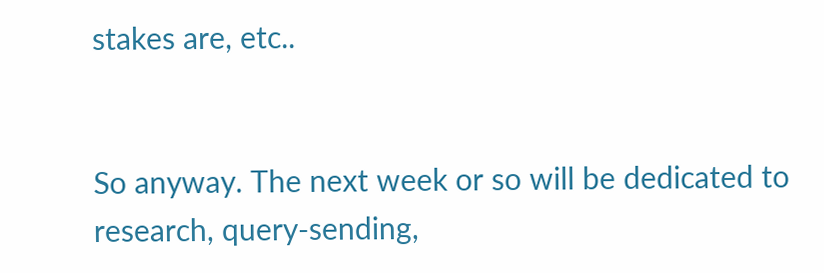stakes are, etc..


So anyway. The next week or so will be dedicated to research, query-sending,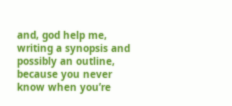and, god help me, writing a synopsis and possibly an outline, because you never know when you’re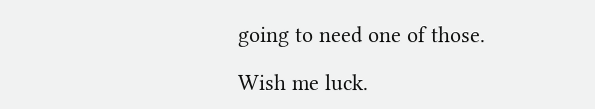going to need one of those.

Wish me luck.